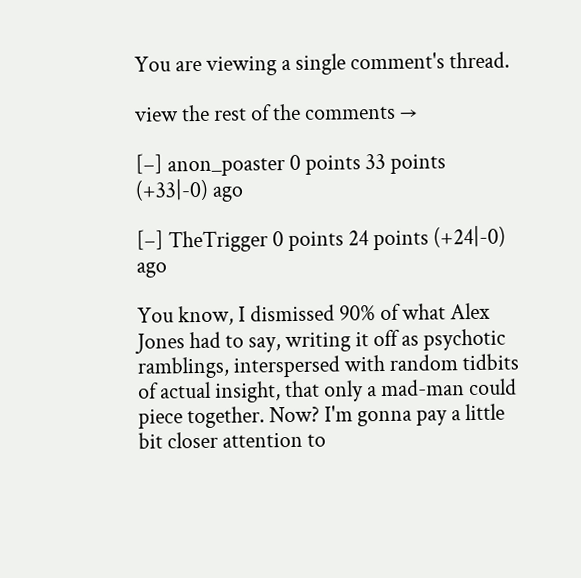You are viewing a single comment's thread.

view the rest of the comments →

[–] anon_poaster 0 points 33 points (+33|-0) ago

[–] TheTrigger 0 points 24 points (+24|-0) ago

You know, I dismissed 90% of what Alex Jones had to say, writing it off as psychotic ramblings, interspersed with random tidbits of actual insight, that only a mad-man could piece together. Now? I'm gonna pay a little bit closer attention to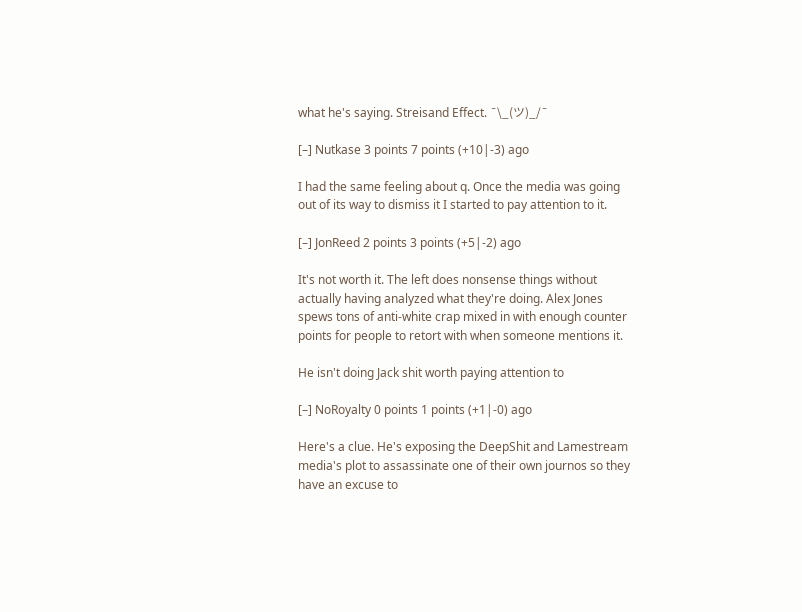what he's saying. Streisand Effect. ¯\_(ツ)_/¯

[–] Nutkase 3 points 7 points (+10|-3) ago

I had the same feeling about q. Once the media was going out of its way to dismiss it I started to pay attention to it.

[–] JonReed 2 points 3 points (+5|-2) ago

It's not worth it. The left does nonsense things without actually having analyzed what they're doing. Alex Jones spews tons of anti-white crap mixed in with enough counter points for people to retort with when someone mentions it.

He isn't doing Jack shit worth paying attention to

[–] NoRoyalty 0 points 1 points (+1|-0) ago

Here's a clue. He's exposing the DeepShit and Lamestream media's plot to assassinate one of their own journos so they have an excuse to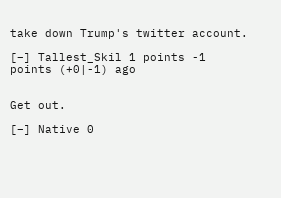take down Trump's twitter account.

[–] Tallest_Skil 1 points -1 points (+0|-1) ago


Get out.

[–] Native 0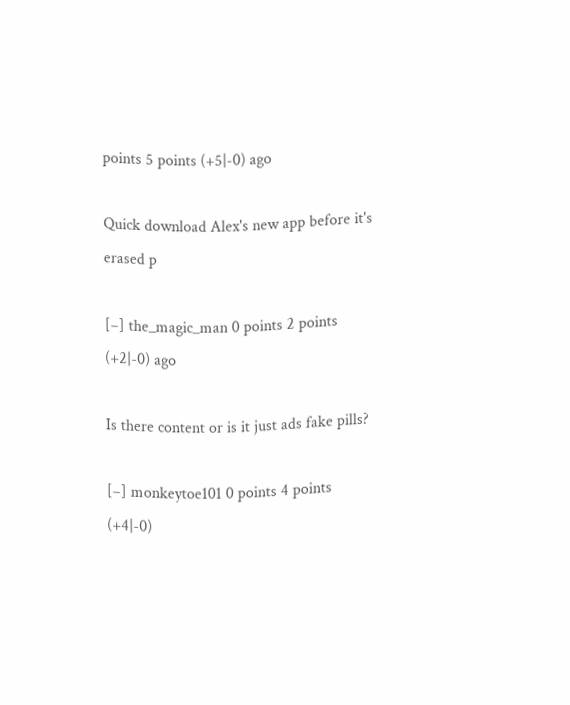points 5 points (+5|-0) ago

Quick download Alex's new app before it's erased p

[–] the_magic_man 0 points 2 points (+2|-0) ago

Is there content or is it just ads fake pills?

[–] monkeytoe101 0 points 4 points (+4|-0)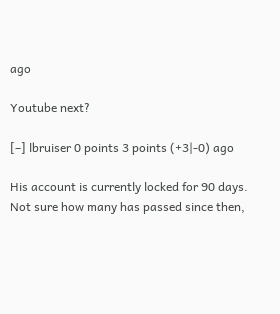ago

Youtube next?

[–] lbruiser 0 points 3 points (+3|-0) ago

His account is currently locked for 90 days. Not sure how many has passed since then,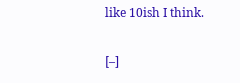like 10ish I think.

[–]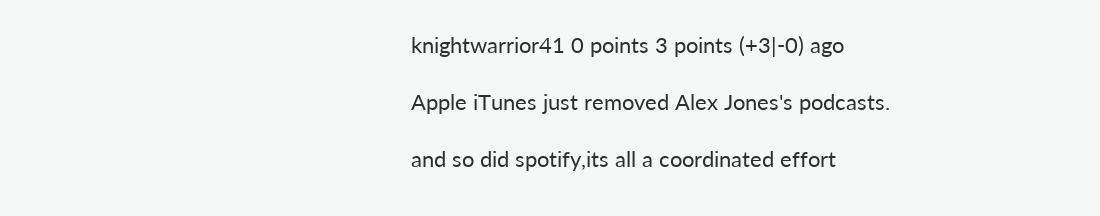knightwarrior41 0 points 3 points (+3|-0) ago

Apple iTunes just removed Alex Jones's podcasts.

and so did spotify,its all a coordinated effort